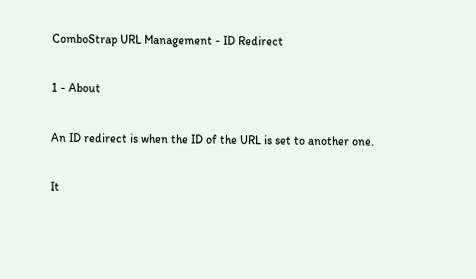ComboStrap URL Management - ID Redirect

1 - About

An ID redirect is when the ID of the URL is set to another one.

It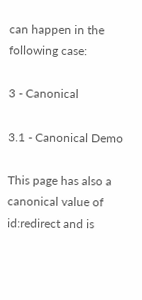can happen in the following case:

3 - Canonical

3.1 - Canonical Demo

This page has also a canonical value of id:redirect and is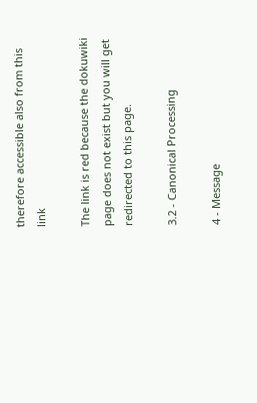therefore accessible also from this link

The link is red because the dokuwiki page does not exist but you will get redirected to this page.

3.2 - Canonical Processing

4 - Message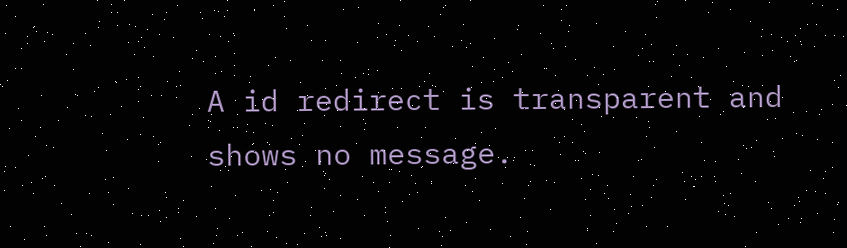A id redirect is transparent and shows no message.